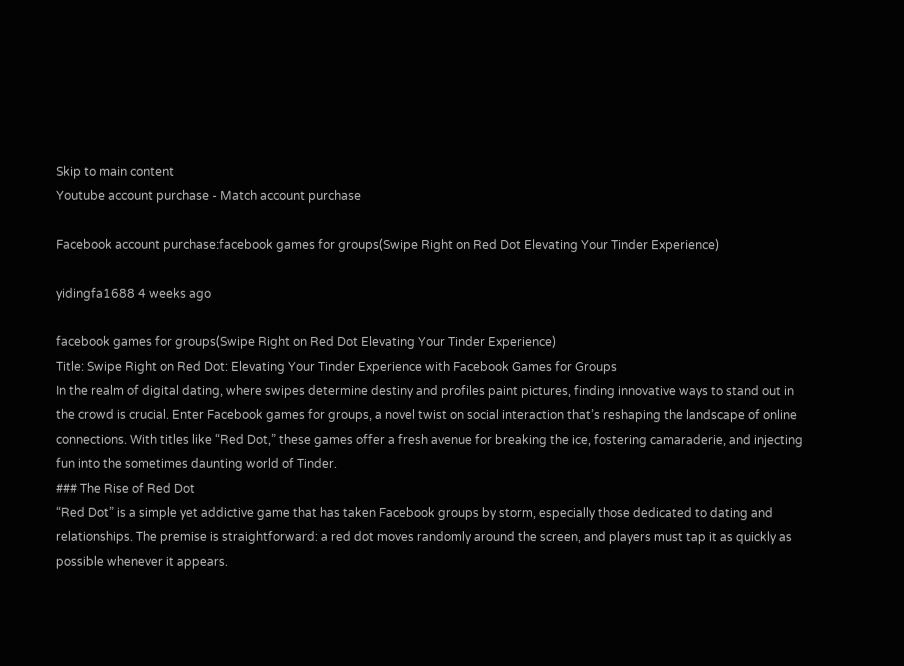Skip to main content
Youtube account purchase - Match account purchase

Facebook account purchase:facebook games for groups(Swipe Right on Red Dot Elevating Your Tinder Experience)

yidingfa1688 4 weeks ago

facebook games for groups(Swipe Right on Red Dot Elevating Your Tinder Experience)
Title: Swipe Right on Red Dot: Elevating Your Tinder Experience with Facebook Games for Groups
In the realm of digital dating, where swipes determine destiny and profiles paint pictures, finding innovative ways to stand out in the crowd is crucial. Enter Facebook games for groups, a novel twist on social interaction that’s reshaping the landscape of online connections. With titles like “Red Dot,” these games offer a fresh avenue for breaking the ice, fostering camaraderie, and injecting fun into the sometimes daunting world of Tinder.
### The Rise of Red Dot
“Red Dot” is a simple yet addictive game that has taken Facebook groups by storm, especially those dedicated to dating and relationships. The premise is straightforward: a red dot moves randomly around the screen, and players must tap it as quickly as possible whenever it appears.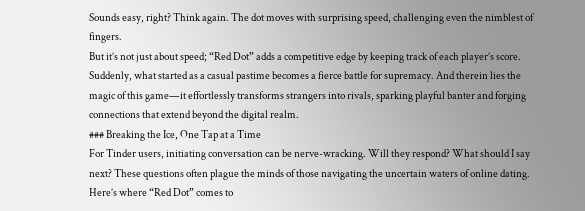Sounds easy, right? Think again. The dot moves with surprising speed, challenging even the nimblest of fingers.
But it’s not just about speed; “Red Dot” adds a competitive edge by keeping track of each player’s score. Suddenly, what started as a casual pastime becomes a fierce battle for supremacy. And therein lies the magic of this game—it effortlessly transforms strangers into rivals, sparking playful banter and forging connections that extend beyond the digital realm.
### Breaking the Ice, One Tap at a Time
For Tinder users, initiating conversation can be nerve-wracking. Will they respond? What should I say next? These questions often plague the minds of those navigating the uncertain waters of online dating. Here’s where “Red Dot” comes to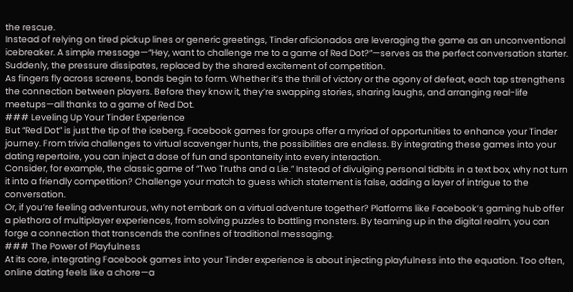the rescue.
Instead of relying on tired pickup lines or generic greetings, Tinder aficionados are leveraging the game as an unconventional icebreaker. A simple message—“Hey, want to challenge me to a game of Red Dot?”—serves as the perfect conversation starter. Suddenly, the pressure dissipates, replaced by the shared excitement of competition.
As fingers fly across screens, bonds begin to form. Whether it’s the thrill of victory or the agony of defeat, each tap strengthens the connection between players. Before they know it, they’re swapping stories, sharing laughs, and arranging real-life meetups—all thanks to a game of Red Dot.
### Leveling Up Your Tinder Experience
But “Red Dot” is just the tip of the iceberg. Facebook games for groups offer a myriad of opportunities to enhance your Tinder journey. From trivia challenges to virtual scavenger hunts, the possibilities are endless. By integrating these games into your dating repertoire, you can inject a dose of fun and spontaneity into every interaction.
Consider, for example, the classic game of “Two Truths and a Lie.” Instead of divulging personal tidbits in a text box, why not turn it into a friendly competition? Challenge your match to guess which statement is false, adding a layer of intrigue to the conversation.
Or, if you’re feeling adventurous, why not embark on a virtual adventure together? Platforms like Facebook’s gaming hub offer a plethora of multiplayer experiences, from solving puzzles to battling monsters. By teaming up in the digital realm, you can forge a connection that transcends the confines of traditional messaging.
### The Power of Playfulness
At its core, integrating Facebook games into your Tinder experience is about injecting playfulness into the equation. Too often, online dating feels like a chore—a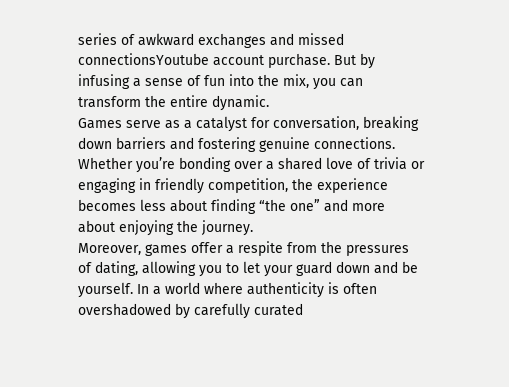series of awkward exchanges and missed connectionsYoutube account purchase. But by infusing a sense of fun into the mix, you can transform the entire dynamic.
Games serve as a catalyst for conversation, breaking down barriers and fostering genuine connections. Whether you’re bonding over a shared love of trivia or engaging in friendly competition, the experience becomes less about finding “the one” and more about enjoying the journey.
Moreover, games offer a respite from the pressures of dating, allowing you to let your guard down and be yourself. In a world where authenticity is often overshadowed by carefully curated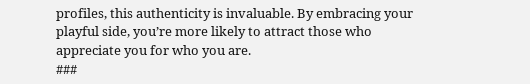profiles, this authenticity is invaluable. By embracing your playful side, you’re more likely to attract those who appreciate you for who you are.
###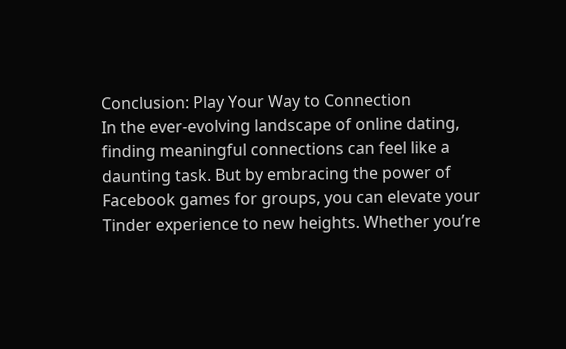Conclusion: Play Your Way to Connection
In the ever-evolving landscape of online dating, finding meaningful connections can feel like a daunting task. But by embracing the power of Facebook games for groups, you can elevate your Tinder experience to new heights. Whether you’re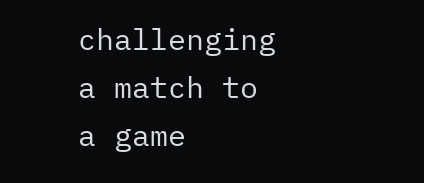challenging a match to a game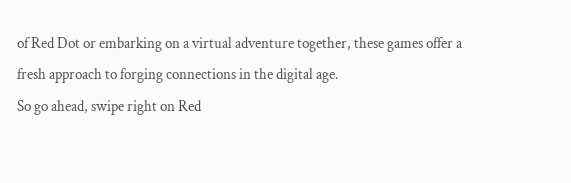of Red Dot or embarking on a virtual adventure together, these games offer a fresh approach to forging connections in the digital age.
So go ahead, swipe right on Red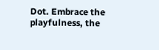Dot. Embrace the playfulness, the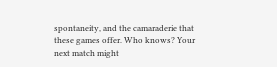spontaneity, and the camaraderie that these games offer. Who knows? Your next match might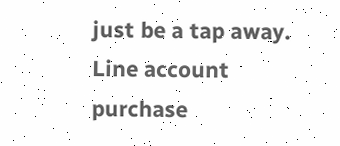just be a tap away.
Line account purchase